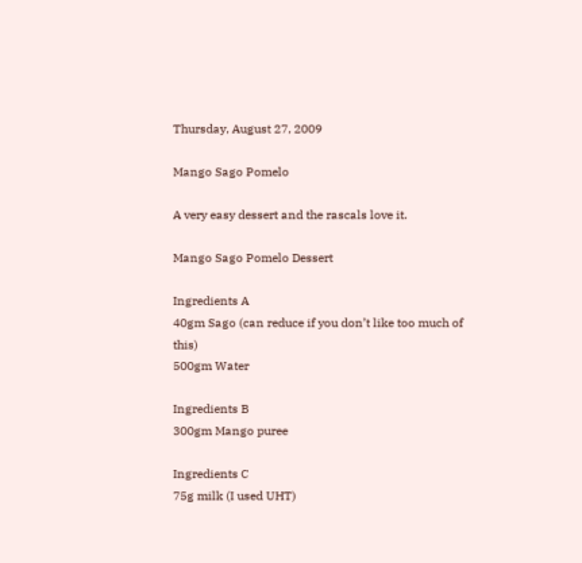Thursday, August 27, 2009

Mango Sago Pomelo

A very easy dessert and the rascals love it.

Mango Sago Pomelo Dessert

Ingredients A
40gm Sago (can reduce if you don’t like too much of this)
500gm Water

Ingredients B
300gm Mango puree

Ingredients C
75g milk (I used UHT)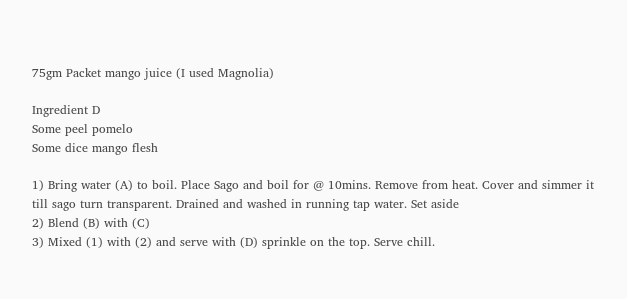75gm Packet mango juice (I used Magnolia)

Ingredient D
Some peel pomelo
Some dice mango flesh

1) Bring water (A) to boil. Place Sago and boil for @ 10mins. Remove from heat. Cover and simmer it till sago turn transparent. Drained and washed in running tap water. Set aside
2) Blend (B) with (C)
3) Mixed (1) with (2) and serve with (D) sprinkle on the top. Serve chill.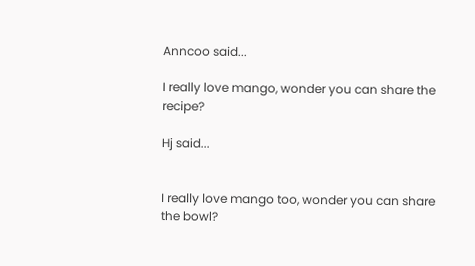Anncoo said...

I really love mango, wonder you can share the recipe?

Hj said...


I really love mango too, wonder you can share the bowl?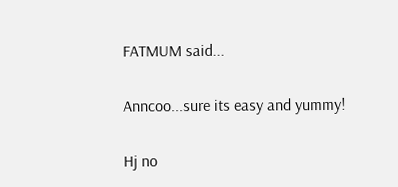FATMUM said...

Anncoo...sure its easy and yummy!

Hj no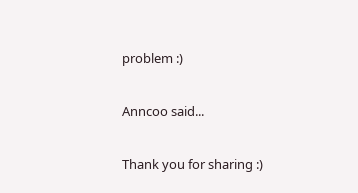problem :)

Anncoo said...

Thank you for sharing :)